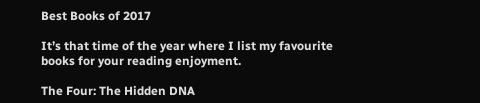Best Books of 2017

It’s that time of the year where I list my favourite books for your reading enjoyment.

The Four: The Hidden DNA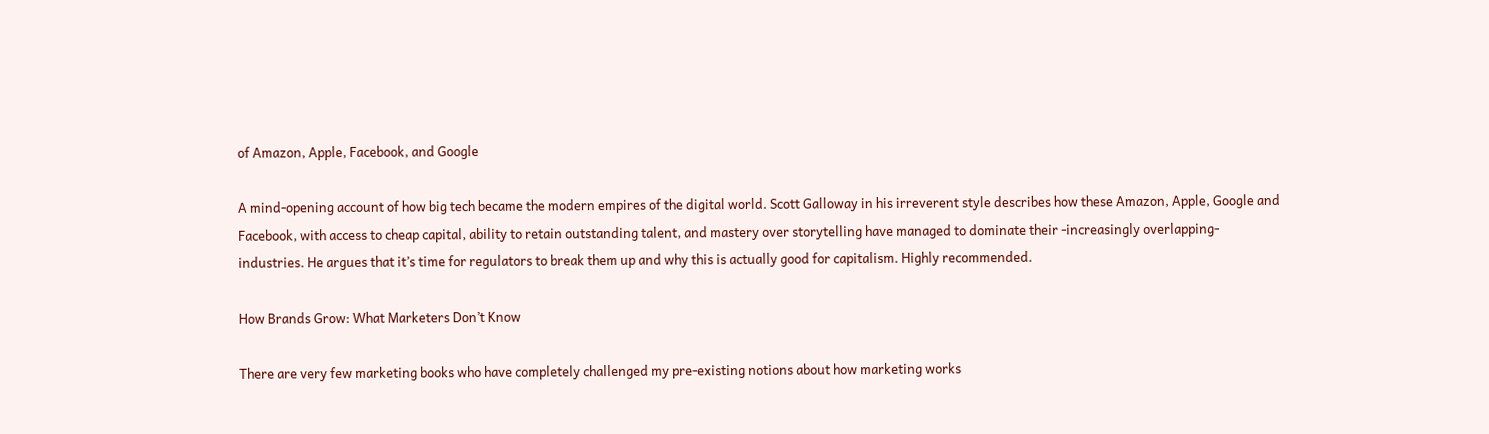of Amazon, Apple, Facebook, and Google

A mind-opening account of how big tech became the modern empires of the digital world. Scott Galloway in his irreverent style describes how these Amazon, Apple, Google and Facebook, with access to cheap capital, ability to retain outstanding talent, and mastery over storytelling have managed to dominate their -increasingly overlapping- industries. He argues that it’s time for regulators to break them up and why this is actually good for capitalism. Highly recommended.

How Brands Grow: What Marketers Don’t Know

There are very few marketing books who have completely challenged my pre-existing notions about how marketing works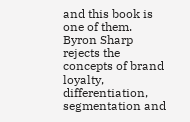and this book is one of them. Byron Sharp rejects the concepts of brand loyalty, differentiation, segmentation and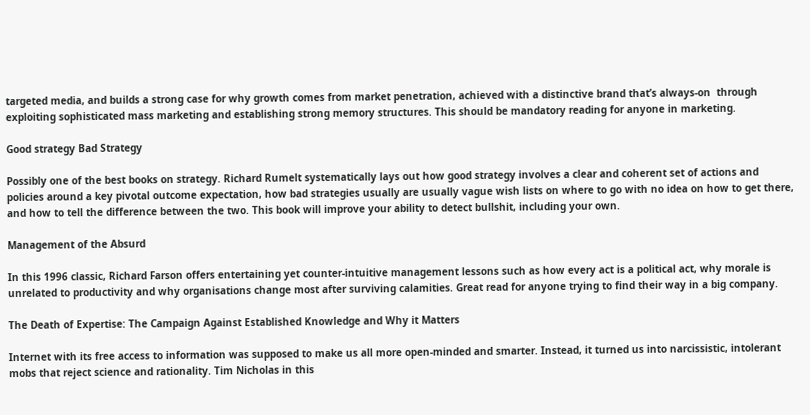targeted media, and builds a strong case for why growth comes from market penetration, achieved with a distinctive brand that’s always-on  through exploiting sophisticated mass marketing and establishing strong memory structures. This should be mandatory reading for anyone in marketing.

Good strategy Bad Strategy

Possibly one of the best books on strategy. Richard Rumelt systematically lays out how good strategy involves a clear and coherent set of actions and policies around a key pivotal outcome expectation, how bad strategies usually are usually vague wish lists on where to go with no idea on how to get there, and how to tell the difference between the two. This book will improve your ability to detect bullshit, including your own.

Management of the Absurd

In this 1996 classic, Richard Farson offers entertaining yet counter-intuitive management lessons such as how every act is a political act, why morale is unrelated to productivity and why organisations change most after surviving calamities. Great read for anyone trying to find their way in a big company.

The Death of Expertise: The Campaign Against Established Knowledge and Why it Matters

Internet with its free access to information was supposed to make us all more open-minded and smarter. Instead, it turned us into narcissistic, intolerant mobs that reject science and rationality. Tim Nicholas in this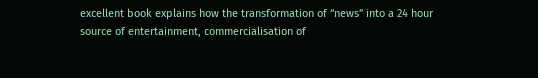excellent book explains how the transformation of “news” into a 24 hour source of entertainment, commercialisation of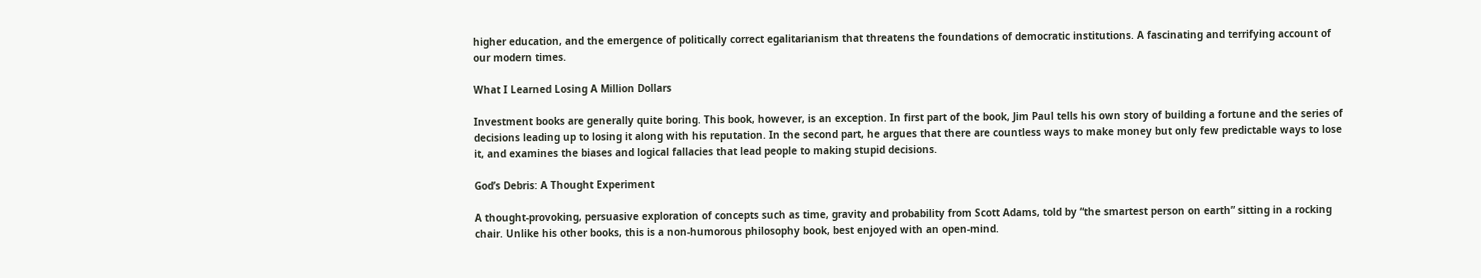higher education, and the emergence of politically correct egalitarianism that threatens the foundations of democratic institutions. A fascinating and terrifying account of our modern times.

What I Learned Losing A Million Dollars

Investment books are generally quite boring. This book, however, is an exception. In first part of the book, Jim Paul tells his own story of building a fortune and the series of decisions leading up to losing it along with his reputation. In the second part, he argues that there are countless ways to make money but only few predictable ways to lose it, and examines the biases and logical fallacies that lead people to making stupid decisions.

God’s Debris: A Thought Experiment

A thought-provoking, persuasive exploration of concepts such as time, gravity and probability from Scott Adams, told by “the smartest person on earth” sitting in a rocking chair. Unlike his other books, this is a non-humorous philosophy book, best enjoyed with an open-mind.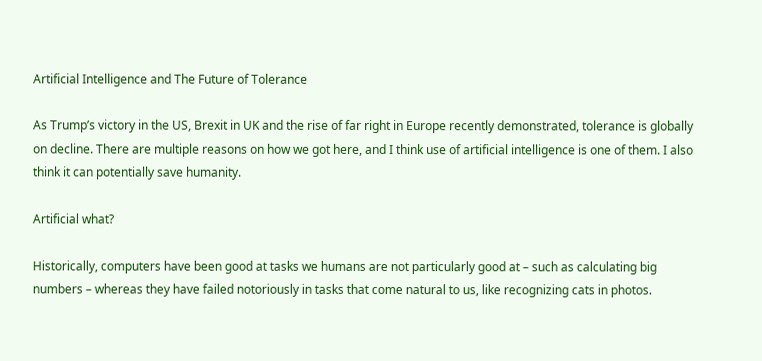Artificial Intelligence and The Future of Tolerance

As Trump’s victory in the US, Brexit in UK and the rise of far right in Europe recently demonstrated, tolerance is globally on decline. There are multiple reasons on how we got here, and I think use of artificial intelligence is one of them. I also think it can potentially save humanity.

Artificial what?

Historically, computers have been good at tasks we humans are not particularly good at – such as calculating big numbers – whereas they have failed notoriously in tasks that come natural to us, like recognizing cats in photos.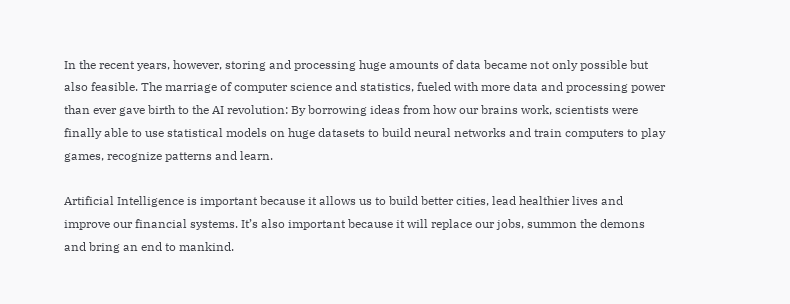In the recent years, however, storing and processing huge amounts of data became not only possible but also feasible. The marriage of computer science and statistics, fueled with more data and processing power than ever gave birth to the AI revolution: By borrowing ideas from how our brains work, scientists were finally able to use statistical models on huge datasets to build neural networks and train computers to play games, recognize patterns and learn.

Artificial Intelligence is important because it allows us to build better cities, lead healthier lives and improve our financial systems. It’s also important because it will replace our jobs, summon the demons and bring an end to mankind.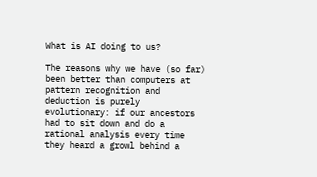What is AI doing to us?

The reasons why we have (so far) been better than computers at pattern recognition and deduction is purely evolutionary: if our ancestors had to sit down and do a rational analysis every time they heard a growl behind a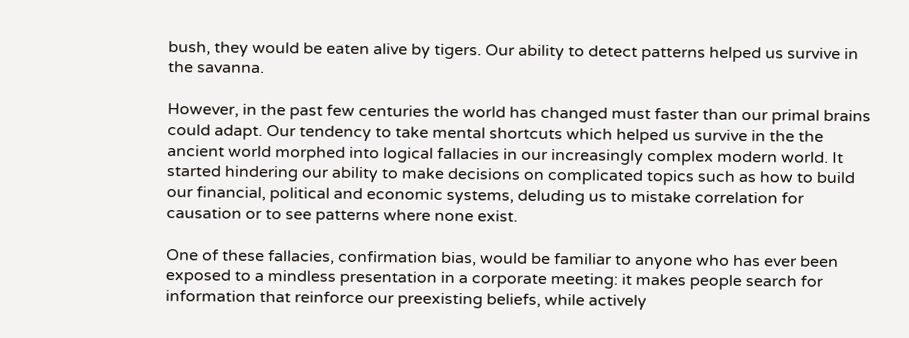bush, they would be eaten alive by tigers. Our ability to detect patterns helped us survive in the savanna.

However, in the past few centuries the world has changed must faster than our primal brains could adapt. Our tendency to take mental shortcuts which helped us survive in the the ancient world morphed into logical fallacies in our increasingly complex modern world. It started hindering our ability to make decisions on complicated topics such as how to build our financial, political and economic systems, deluding us to mistake correlation for causation or to see patterns where none exist.

One of these fallacies, confirmation bias, would be familiar to anyone who has ever been exposed to a mindless presentation in a corporate meeting: it makes people search for information that reinforce our preexisting beliefs, while actively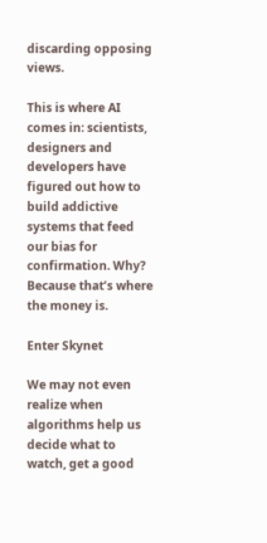discarding opposing views.

This is where AI comes in: scientists, designers and developers have figured out how to build addictive systems that feed our bias for confirmation. Why? Because that’s where the money is.

Enter Skynet

We may not even realize when algorithms help us decide what to watch, get a good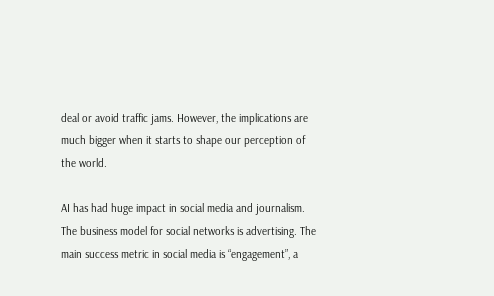deal or avoid traffic jams. However, the implications are much bigger when it starts to shape our perception of the world.

AI has had huge impact in social media and journalism. The business model for social networks is advertising. The main success metric in social media is “engagement”, a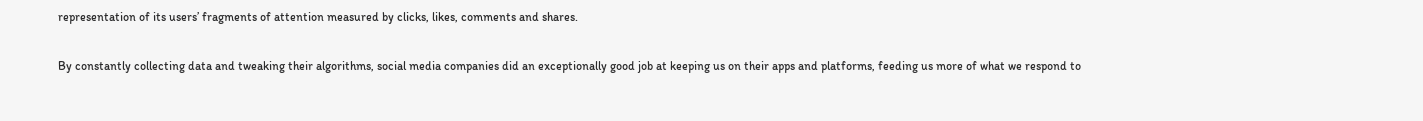representation of its users’ fragments of attention measured by clicks, likes, comments and shares.

By constantly collecting data and tweaking their algorithms, social media companies did an exceptionally good job at keeping us on their apps and platforms, feeding us more of what we respond to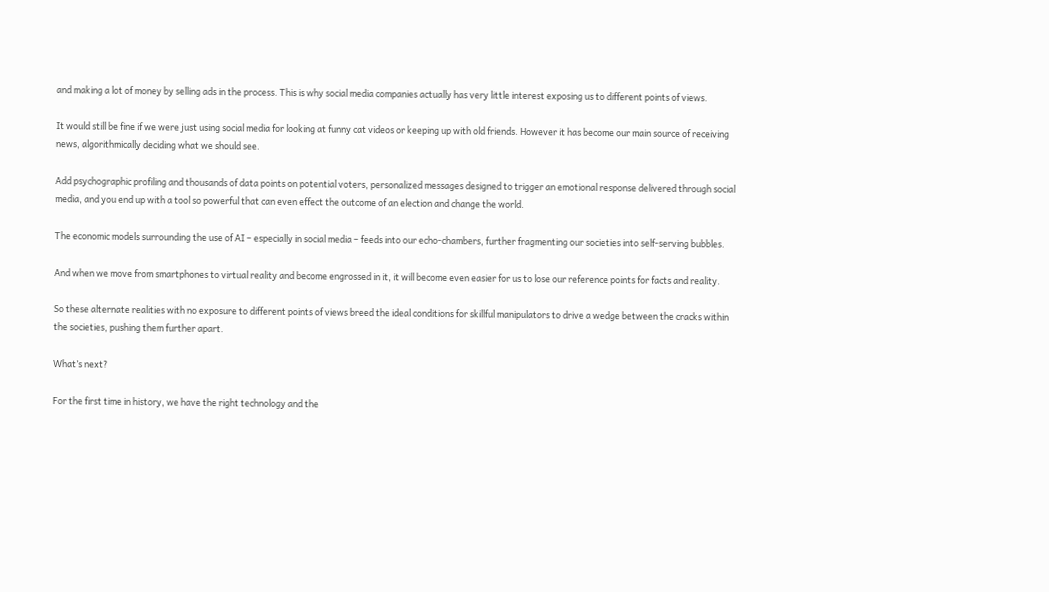and making a lot of money by selling ads in the process. This is why social media companies actually has very little interest exposing us to different points of views.

It would still be fine if we were just using social media for looking at funny cat videos or keeping up with old friends. However it has become our main source of receiving news, algorithmically deciding what we should see.

Add psychographic profiling and thousands of data points on potential voters, personalized messages designed to trigger an emotional response delivered through social media, and you end up with a tool so powerful that can even effect the outcome of an election and change the world.

The economic models surrounding the use of AI – especially in social media – feeds into our echo-chambers, further fragmenting our societies into self-serving bubbles.

And when we move from smartphones to virtual reality and become engrossed in it, it will become even easier for us to lose our reference points for facts and reality.

So these alternate realities with no exposure to different points of views breed the ideal conditions for skillful manipulators to drive a wedge between the cracks within the societies, pushing them further apart.

What’s next?

For the first time in history, we have the right technology and the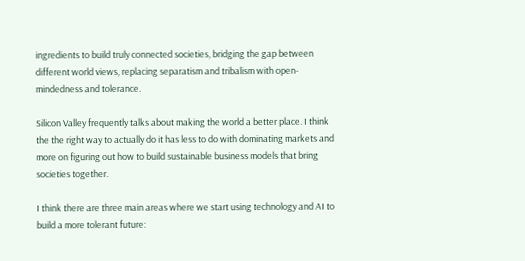ingredients to build truly connected societies, bridging the gap between different world views, replacing separatism and tribalism with open-mindedness and tolerance.

Silicon Valley frequently talks about making the world a better place. I think the the right way to actually do it has less to do with dominating markets and more on figuring out how to build sustainable business models that bring societies together.

I think there are three main areas where we start using technology and AI to build a more tolerant future: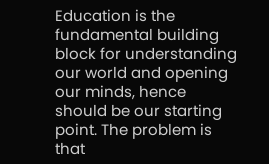Education is the fundamental building block for understanding our world and opening our minds, hence should be our starting point. The problem is that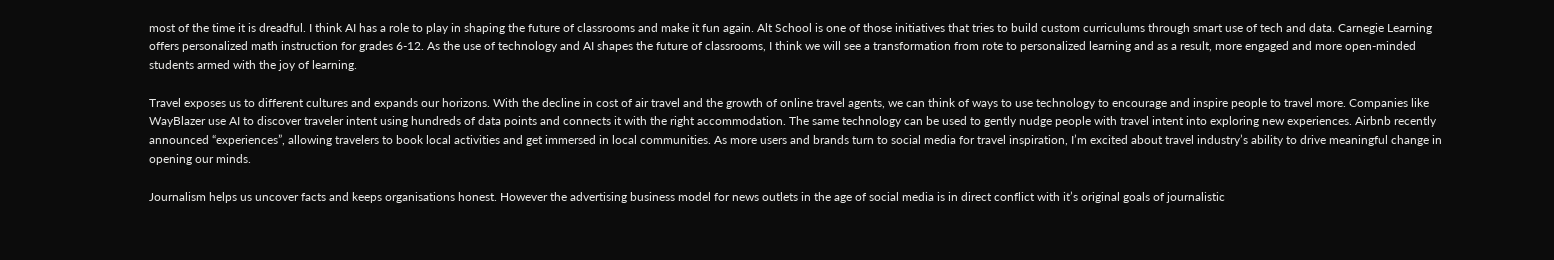most of the time it is dreadful. I think AI has a role to play in shaping the future of classrooms and make it fun again. Alt School is one of those initiatives that tries to build custom curriculums through smart use of tech and data. Carnegie Learning offers personalized math instruction for grades 6-12. As the use of technology and AI shapes the future of classrooms, I think we will see a transformation from rote to personalized learning and as a result, more engaged and more open-minded students armed with the joy of learning.

Travel exposes us to different cultures and expands our horizons. With the decline in cost of air travel and the growth of online travel agents, we can think of ways to use technology to encourage and inspire people to travel more. Companies like WayBlazer use AI to discover traveler intent using hundreds of data points and connects it with the right accommodation. The same technology can be used to gently nudge people with travel intent into exploring new experiences. Airbnb recently announced “experiences”, allowing travelers to book local activities and get immersed in local communities. As more users and brands turn to social media for travel inspiration, I’m excited about travel industry’s ability to drive meaningful change in opening our minds.

Journalism helps us uncover facts and keeps organisations honest. However the advertising business model for news outlets in the age of social media is in direct conflict with it’s original goals of journalistic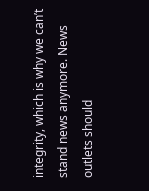integrity, which is why we can’t stand news anymore. News outlets should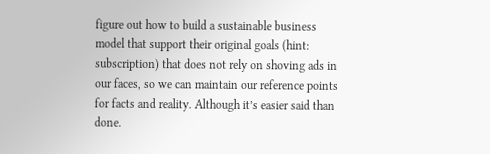figure out how to build a sustainable business model that support their original goals (hint: subscription) that does not rely on shoving ads in our faces, so we can maintain our reference points for facts and reality. Although it’s easier said than done.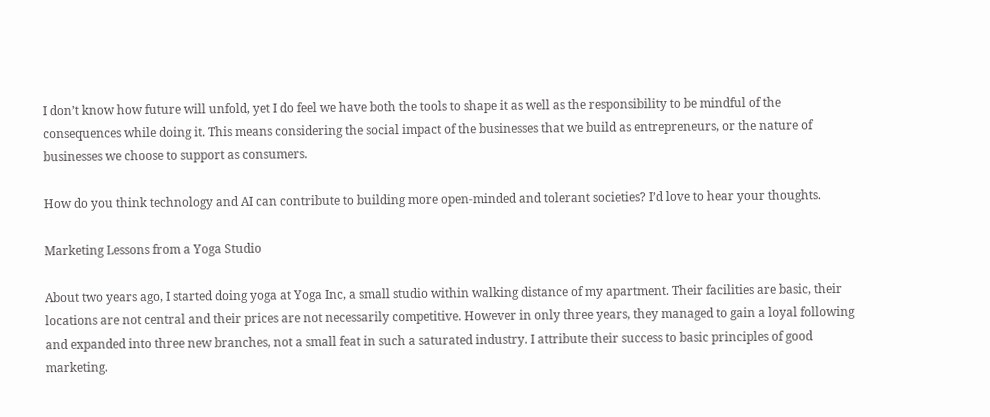I don’t know how future will unfold, yet I do feel we have both the tools to shape it as well as the responsibility to be mindful of the consequences while doing it. This means considering the social impact of the businesses that we build as entrepreneurs, or the nature of businesses we choose to support as consumers.

How do you think technology and AI can contribute to building more open-minded and tolerant societies? I’d love to hear your thoughts.

Marketing Lessons from a Yoga Studio

About two years ago, I started doing yoga at Yoga Inc, a small studio within walking distance of my apartment. Their facilities are basic, their locations are not central and their prices are not necessarily competitive. However in only three years, they managed to gain a loyal following and expanded into three new branches, not a small feat in such a saturated industry. I attribute their success to basic principles of good marketing.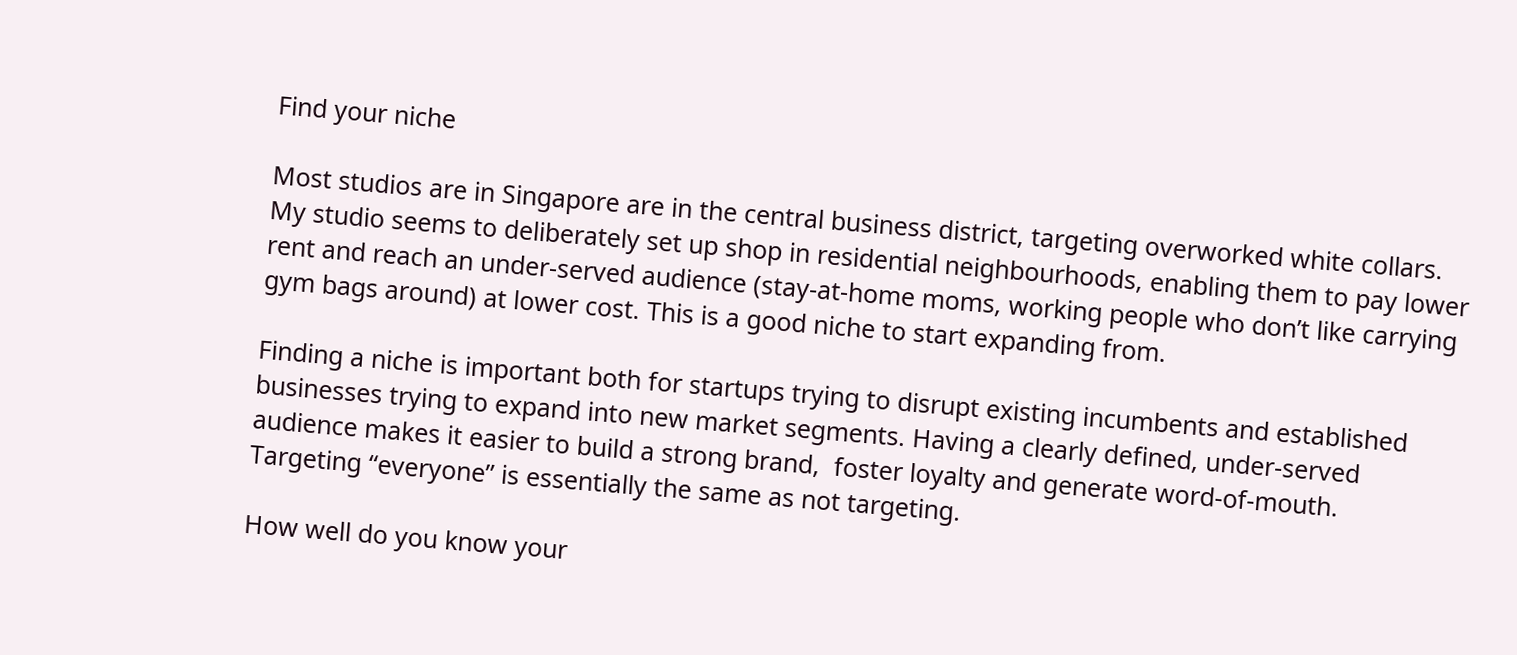Find your niche

Most studios are in Singapore are in the central business district, targeting overworked white collars. My studio seems to deliberately set up shop in residential neighbourhoods, enabling them to pay lower rent and reach an under-served audience (stay-at-home moms, working people who don’t like carrying gym bags around) at lower cost. This is a good niche to start expanding from.

Finding a niche is important both for startups trying to disrupt existing incumbents and established businesses trying to expand into new market segments. Having a clearly defined, under-served audience makes it easier to build a strong brand,  foster loyalty and generate word-of-mouth. Targeting “everyone” is essentially the same as not targeting.

How well do you know your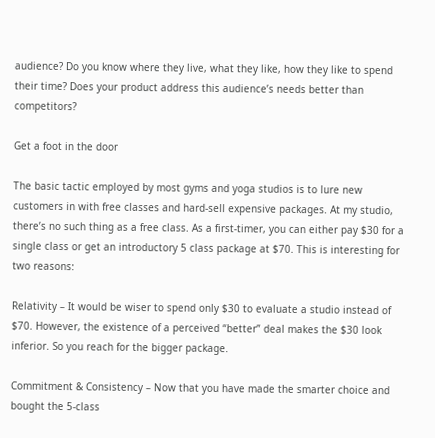audience? Do you know where they live, what they like, how they like to spend their time? Does your product address this audience’s needs better than competitors?

Get a foot in the door

The basic tactic employed by most gyms and yoga studios is to lure new customers in with free classes and hard-sell expensive packages. At my studio, there’s no such thing as a free class. As a first-timer, you can either pay $30 for a single class or get an introductory 5 class package at $70. This is interesting for two reasons:

Relativity – It would be wiser to spend only $30 to evaluate a studio instead of $70. However, the existence of a perceived “better” deal makes the $30 look inferior. So you reach for the bigger package.

Commitment & Consistency – Now that you have made the smarter choice and bought the 5-class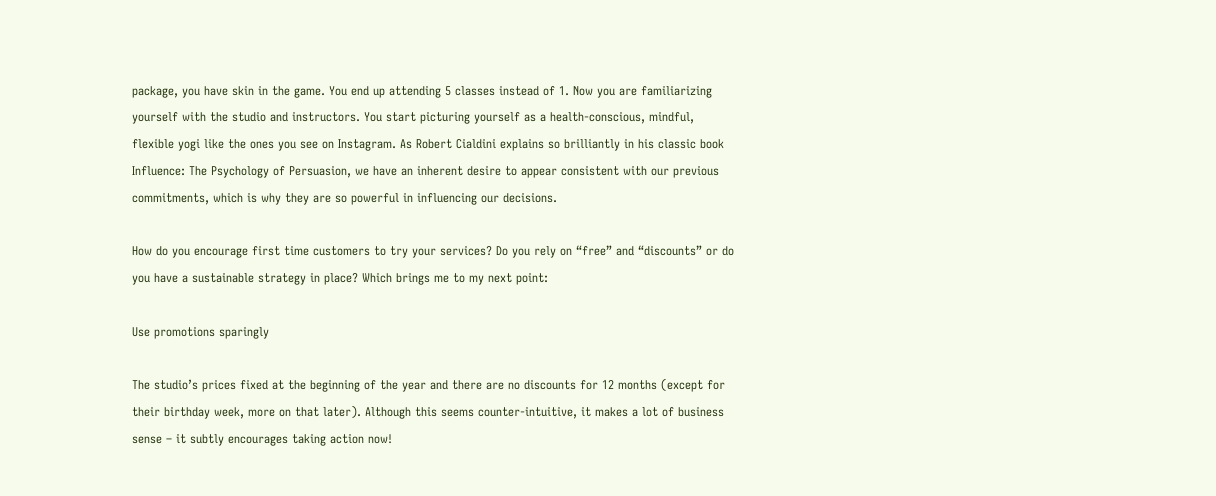package, you have skin in the game. You end up attending 5 classes instead of 1. Now you are familiarizing yourself with the studio and instructors. You start picturing yourself as a health-conscious, mindful, flexible yogi like the ones you see on Instagram. As Robert Cialdini explains so brilliantly in his classic book Influence: The Psychology of Persuasion, we have an inherent desire to appear consistent with our previous commitments, which is why they are so powerful in influencing our decisions.

How do you encourage first time customers to try your services? Do you rely on “free” and “discounts” or do you have a sustainable strategy in place? Which brings me to my next point:

Use promotions sparingly

The studio’s prices fixed at the beginning of the year and there are no discounts for 12 months (except for their birthday week, more on that later). Although this seems counter-intuitive, it makes a lot of business sense – it subtly encourages taking action now!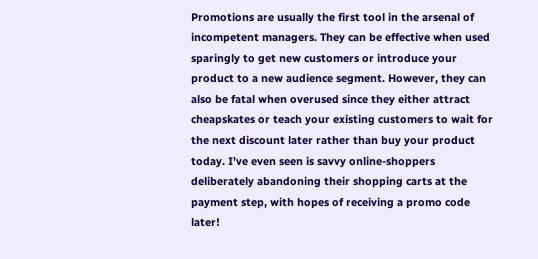Promotions are usually the first tool in the arsenal of incompetent managers. They can be effective when used sparingly to get new customers or introduce your product to a new audience segment. However, they can also be fatal when overused since they either attract cheapskates or teach your existing customers to wait for the next discount later rather than buy your product today. I’ve even seen is savvy online-shoppers deliberately abandoning their shopping carts at the payment step, with hopes of receiving a promo code later!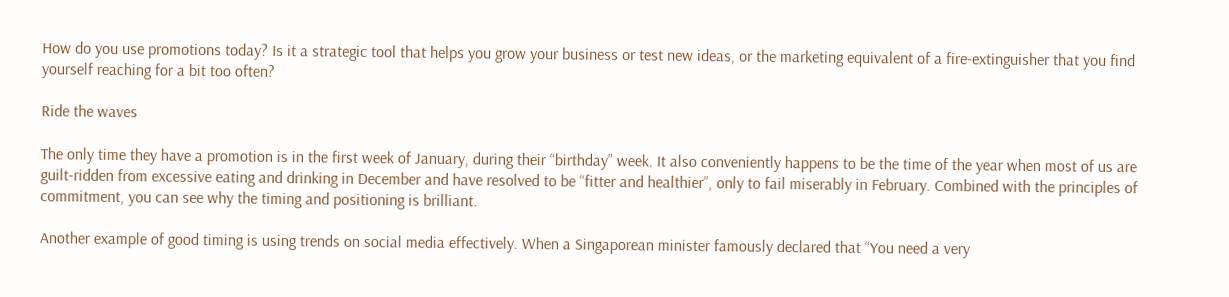How do you use promotions today? Is it a strategic tool that helps you grow your business or test new ideas, or the marketing equivalent of a fire-extinguisher that you find yourself reaching for a bit too often?

Ride the waves

The only time they have a promotion is in the first week of January, during their “birthday” week. It also conveniently happens to be the time of the year when most of us are guilt-ridden from excessive eating and drinking in December and have resolved to be “fitter and healthier”, only to fail miserably in February. Combined with the principles of commitment, you can see why the timing and positioning is brilliant.

Another example of good timing is using trends on social media effectively. When a Singaporean minister famously declared that “You need a very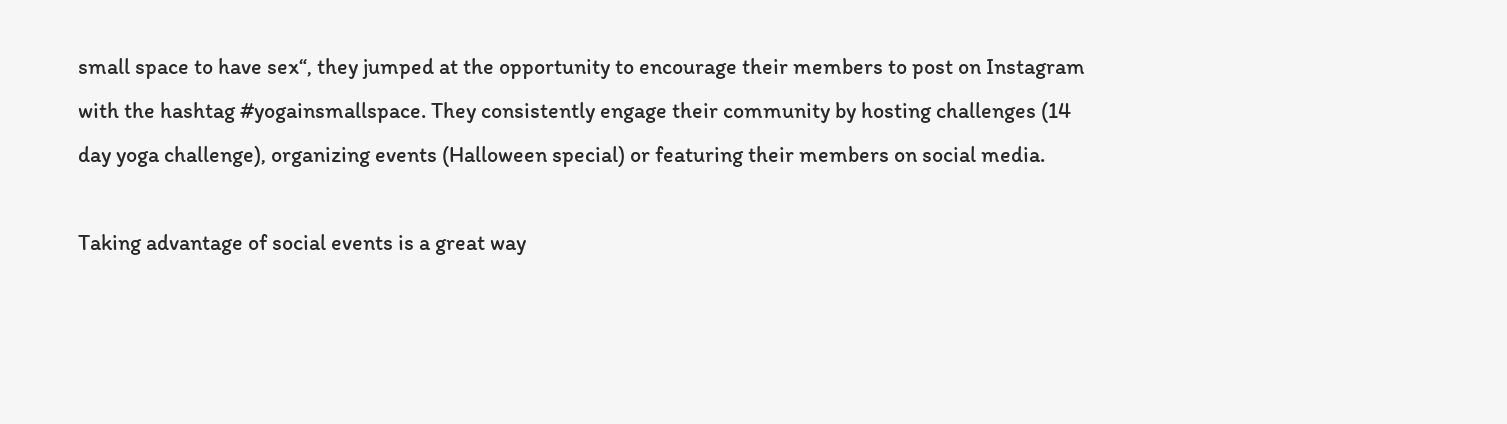small space to have sex“, they jumped at the opportunity to encourage their members to post on Instagram with the hashtag #yogainsmallspace. They consistently engage their community by hosting challenges (14 day yoga challenge), organizing events (Halloween special) or featuring their members on social media.

Taking advantage of social events is a great way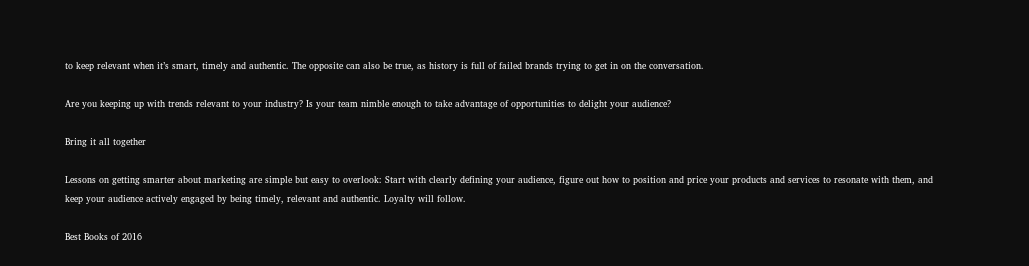to keep relevant when it’s smart, timely and authentic. The opposite can also be true, as history is full of failed brands trying to get in on the conversation.

Are you keeping up with trends relevant to your industry? Is your team nimble enough to take advantage of opportunities to delight your audience?

Bring it all together

Lessons on getting smarter about marketing are simple but easy to overlook: Start with clearly defining your audience, figure out how to position and price your products and services to resonate with them, and keep your audience actively engaged by being timely, relevant and authentic. Loyalty will follow.

Best Books of 2016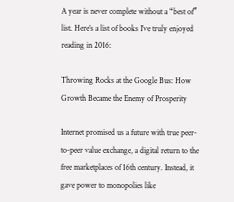A year is never complete without a “best of” list. Here’s a list of books I’ve truly enjoyed reading in 2016:

Throwing Rocks at the Google Bus: How Growth Became the Enemy of Prosperity

Internet promised us a future with true peer-to-peer value exchange, a digital return to the free marketplaces of 16th century. Instead, it gave power to monopolies like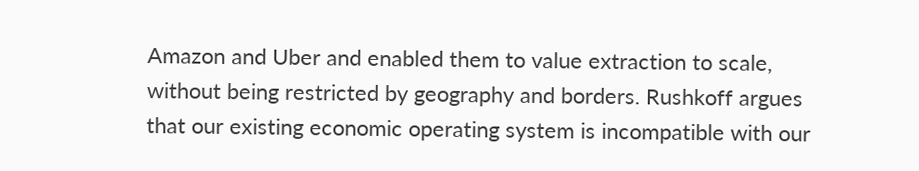Amazon and Uber and enabled them to value extraction to scale, without being restricted by geography and borders. Rushkoff argues that our existing economic operating system is incompatible with our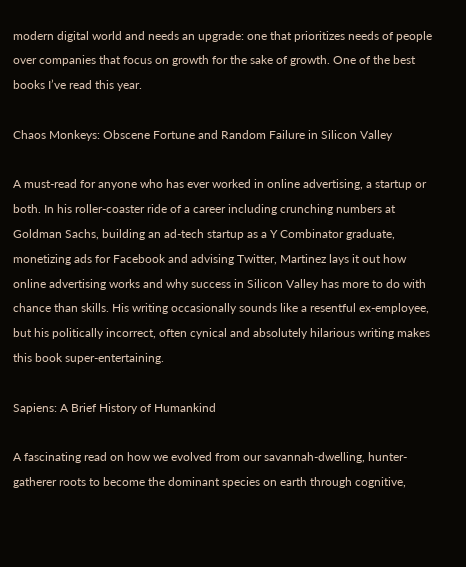modern digital world and needs an upgrade: one that prioritizes needs of people over companies that focus on growth for the sake of growth. One of the best books I’ve read this year.

Chaos Monkeys: Obscene Fortune and Random Failure in Silicon Valley

A must-read for anyone who has ever worked in online advertising, a startup or both. In his roller-coaster ride of a career including crunching numbers at Goldman Sachs, building an ad-tech startup as a Y Combinator graduate, monetizing ads for Facebook and advising Twitter, Martinez lays it out how online advertising works and why success in Silicon Valley has more to do with chance than skills. His writing occasionally sounds like a resentful ex-employee, but his politically incorrect, often cynical and absolutely hilarious writing makes this book super-entertaining.

Sapiens: A Brief History of Humankind

A fascinating read on how we evolved from our savannah-dwelling, hunter-gatherer roots to become the dominant species on earth through cognitive,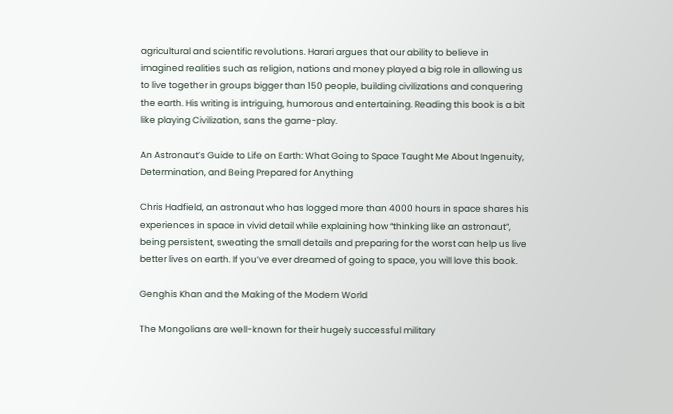agricultural and scientific revolutions. Harari argues that our ability to believe in imagined realities such as religion, nations and money played a big role in allowing us to live together in groups bigger than 150 people, building civilizations and conquering the earth. His writing is intriguing, humorous and entertaining. Reading this book is a bit like playing Civilization, sans the game-play.

An Astronaut’s Guide to Life on Earth: What Going to Space Taught Me About Ingenuity, Determination, and Being Prepared for Anything

Chris Hadfield, an astronaut who has logged more than 4000 hours in space shares his experiences in space in vivid detail while explaining how “thinking like an astronaut”, being persistent, sweating the small details and preparing for the worst can help us live better lives on earth. If you’ve ever dreamed of going to space, you will love this book.

Genghis Khan and the Making of the Modern World

The Mongolians are well-known for their hugely successful military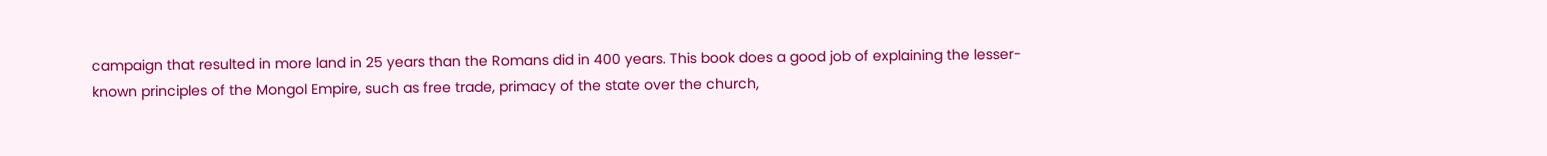campaign that resulted in more land in 25 years than the Romans did in 400 years. This book does a good job of explaining the lesser-known principles of the Mongol Empire, such as free trade, primacy of the state over the church,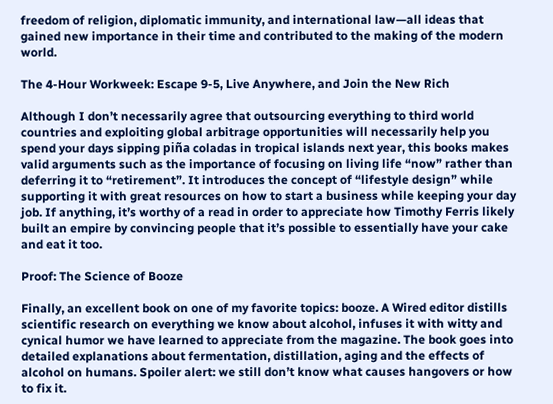freedom of religion, diplomatic immunity, and international law—all ideas that gained new importance in their time and contributed to the making of the modern world.

The 4-Hour Workweek: Escape 9-5, Live Anywhere, and Join the New Rich

Although I don’t necessarily agree that outsourcing everything to third world countries and exploiting global arbitrage opportunities will necessarily help you spend your days sipping piña coladas in tropical islands next year, this books makes valid arguments such as the importance of focusing on living life “now” rather than deferring it to “retirement”. It introduces the concept of “lifestyle design” while supporting it with great resources on how to start a business while keeping your day job. If anything, it’s worthy of a read in order to appreciate how Timothy Ferris likely built an empire by convincing people that it’s possible to essentially have your cake and eat it too.

Proof: The Science of Booze

Finally, an excellent book on one of my favorite topics: booze. A Wired editor distills scientific research on everything we know about alcohol, infuses it with witty and cynical humor we have learned to appreciate from the magazine. The book goes into detailed explanations about fermentation, distillation, aging and the effects of alcohol on humans. Spoiler alert: we still don’t know what causes hangovers or how to fix it.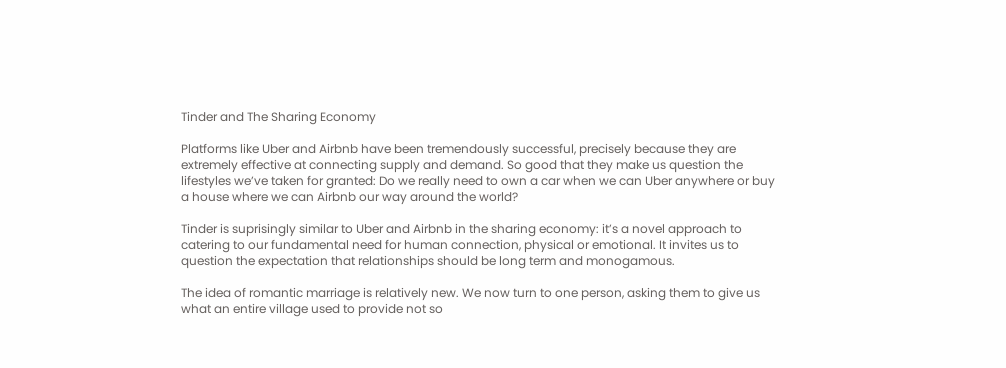Tinder and The Sharing Economy

Platforms like Uber and Airbnb have been tremendously successful, precisely because they are extremely effective at connecting supply and demand. So good that they make us question the lifestyles we’ve taken for granted: Do we really need to own a car when we can Uber anywhere or buy a house where we can Airbnb our way around the world?

Tinder is suprisingly similar to Uber and Airbnb in the sharing economy: it’s a novel approach to catering to our fundamental need for human connection, physical or emotional. It invites us to question the expectation that relationships should be long term and monogamous.

The idea of romantic marriage is relatively new. We now turn to one person, asking them to give us what an entire village used to provide not so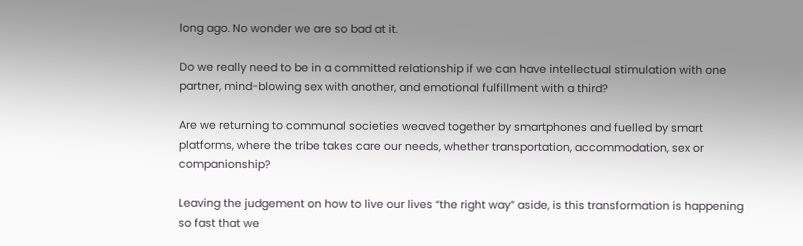long ago. No wonder we are so bad at it.

Do we really need to be in a committed relationship if we can have intellectual stimulation with one partner, mind-blowing sex with another, and emotional fulfillment with a third?

Are we returning to communal societies weaved together by smartphones and fuelled by smart platforms, where the tribe takes care our needs, whether transportation, accommodation, sex or companionship?

Leaving the judgement on how to live our lives “the right way” aside, is this transformation is happening so fast that we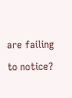are failing to notice?